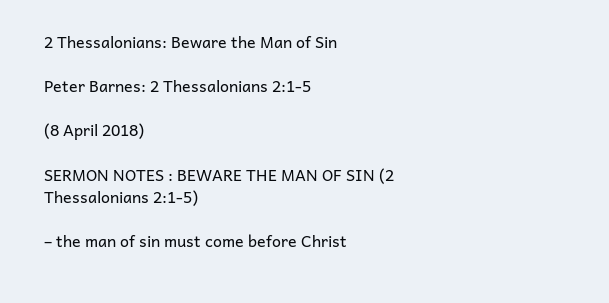2 Thessalonians: Beware the Man of Sin

Peter Barnes: 2 Thessalonians 2:1-5

(8 April 2018)

SERMON NOTES : BEWARE THE MAN OF SIN (2 Thessalonians 2:1-5)

– the man of sin must come before Christ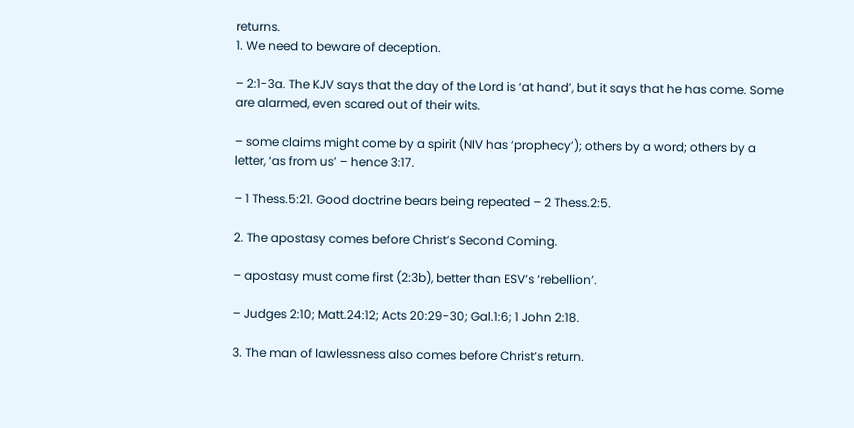returns.
1. We need to beware of deception.

– 2:1-3a. The KJV says that the day of the Lord is ‘at hand’, but it says that he has come. Some are alarmed, even scared out of their wits.

– some claims might come by a spirit (NIV has ‘prophecy’); others by a word; others by a letter, ‘as from us’ – hence 3:17.

– 1 Thess.5:21. Good doctrine bears being repeated – 2 Thess.2:5.

2. The apostasy comes before Christ’s Second Coming.

– apostasy must come first (2:3b), better than ESV’s ‘rebellion’.

– Judges 2:10; Matt.24:12; Acts 20:29-30; Gal.1:6; 1 John 2:18.

3. The man of lawlessness also comes before Christ’s return.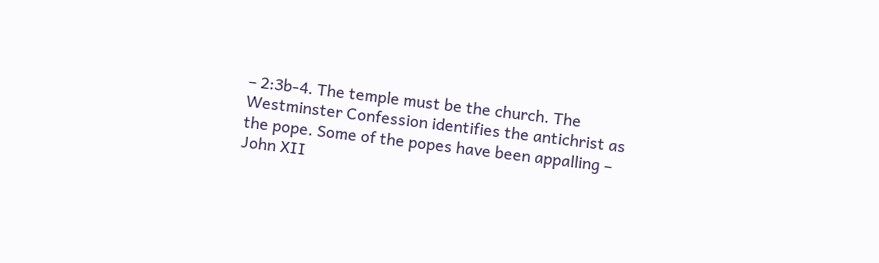– 2:3b-4. The temple must be the church. The Westminster Confession identifies the antichrist as the pope. Some of the popes have been appalling – John XII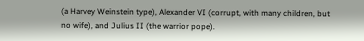(a Harvey Weinstein type), Alexander VI (corrupt, with many children, but no wife), and Julius II (the warrior pope).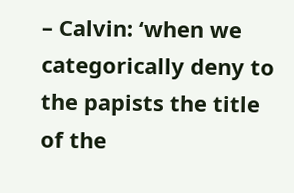– Calvin: ‘when we categorically deny to the papists the title of the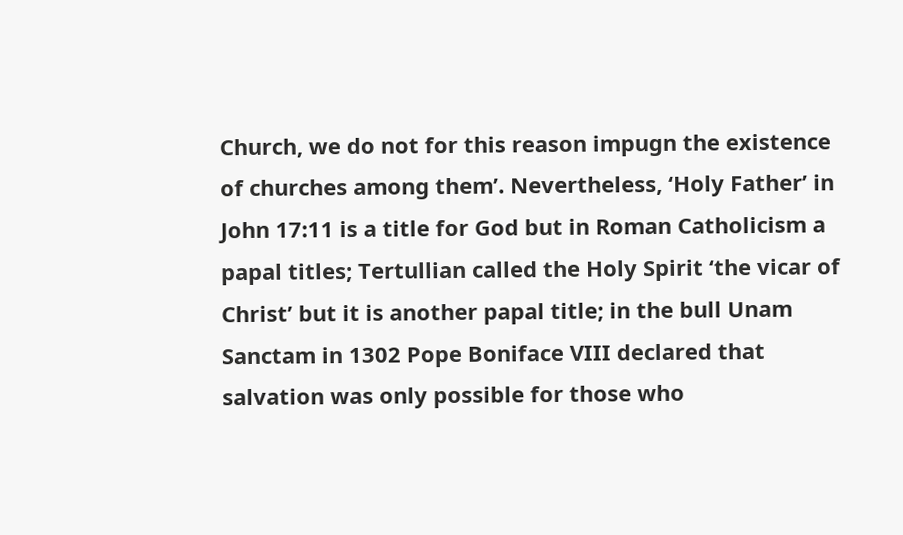Church, we do not for this reason impugn the existence of churches among them’. Nevertheless, ‘Holy Father’ in John 17:11 is a title for God but in Roman Catholicism a papal titles; Tertullian called the Holy Spirit ‘the vicar of Christ’ but it is another papal title; in the bull Unam Sanctam in 1302 Pope Boniface VIII declared that salvation was only possible for those who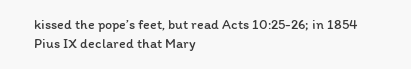kissed the pope’s feet, but read Acts 10:25-26; in 1854 Pius IX declared that Mary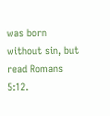was born without sin, but read Romans 5:12.